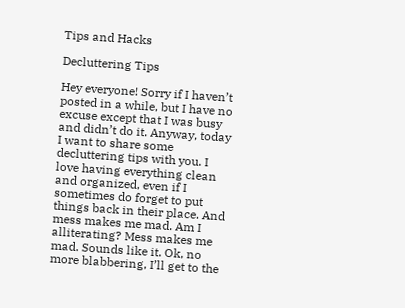Tips and Hacks

Decluttering Tips

Hey everyone! Sorry if I haven’t posted in a while, but I have no excuse except that I was busy and didn’t do it. Anyway, today I want to share some decluttering tips with you. I love having everything clean and organized, even if I sometimes do forget to put things back in their place. And mess makes me mad. Am I alliterating? Mess makes me mad. Sounds like it. Ok, no more blabbering, I’ll get to the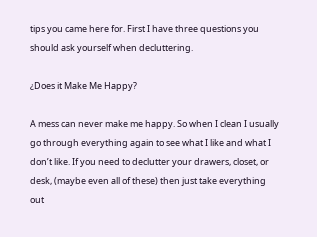tips you came here for. First I have three questions you should ask yourself when decluttering.

¿Does it Make Me Happy?

A mess can never make me happy. So when I clean I usually go through everything again to see what I like and what I don’t like. If you need to declutter your drawers, closet, or desk, (maybe even all of these) then just take everything out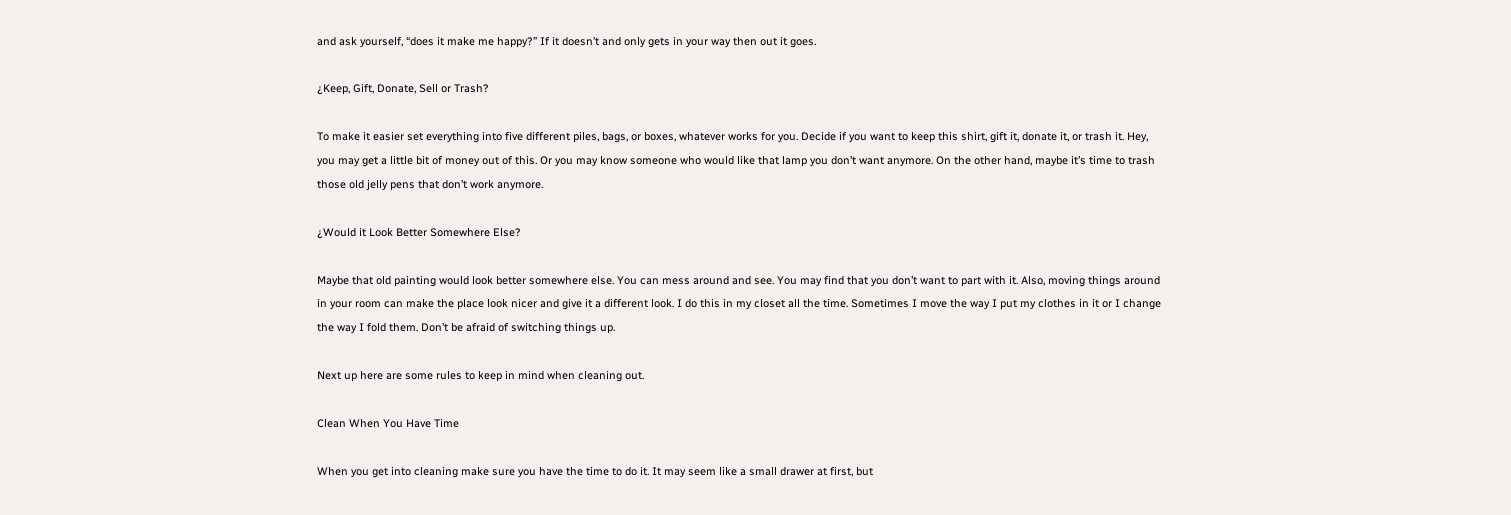and ask yourself, “does it make me happy?” If it doesn’t and only gets in your way then out it goes.

¿Keep, Gift, Donate, Sell or Trash?

To make it easier set everything into five different piles, bags, or boxes, whatever works for you. Decide if you want to keep this shirt, gift it, donate it, or trash it. Hey, you may get a little bit of money out of this. Or you may know someone who would like that lamp you don’t want anymore. On the other hand, maybe it’s time to trash those old jelly pens that don’t work anymore.

¿Would it Look Better Somewhere Else?

Maybe that old painting would look better somewhere else. You can mess around and see. You may find that you don’t want to part with it. Also, moving things around in your room can make the place look nicer and give it a different look. I do this in my closet all the time. Sometimes I move the way I put my clothes in it or I change the way I fold them. Don’t be afraid of switching things up.

Next up here are some rules to keep in mind when cleaning out.

Clean When You Have Time

When you get into cleaning make sure you have the time to do it. It may seem like a small drawer at first, but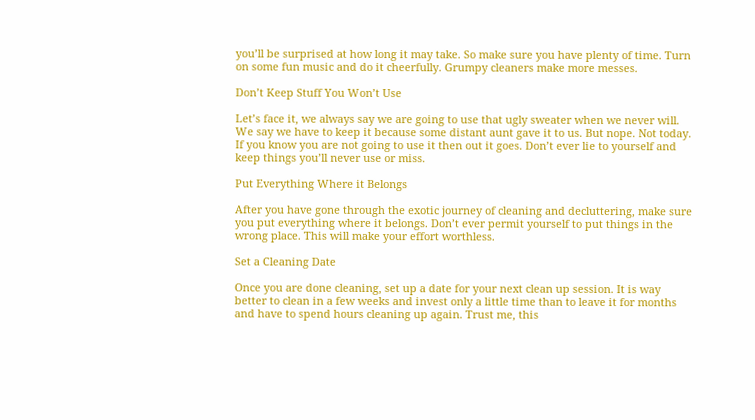you’ll be surprised at how long it may take. So make sure you have plenty of time. Turn on some fun music and do it cheerfully. Grumpy cleaners make more messes.

Don’t Keep Stuff You Won’t Use

Let’s face it, we always say we are going to use that ugly sweater when we never will. We say we have to keep it because some distant aunt gave it to us. But nope. Not today. If you know you are not going to use it then out it goes. Don’t ever lie to yourself and keep things you’ll never use or miss.

Put Everything Where it Belongs

After you have gone through the exotic journey of cleaning and decluttering, make sure you put everything where it belongs. Don’t ever permit yourself to put things in the wrong place. This will make your effort worthless.

Set a Cleaning Date

Once you are done cleaning, set up a date for your next clean up session. It is way better to clean in a few weeks and invest only a little time than to leave it for months and have to spend hours cleaning up again. Trust me, this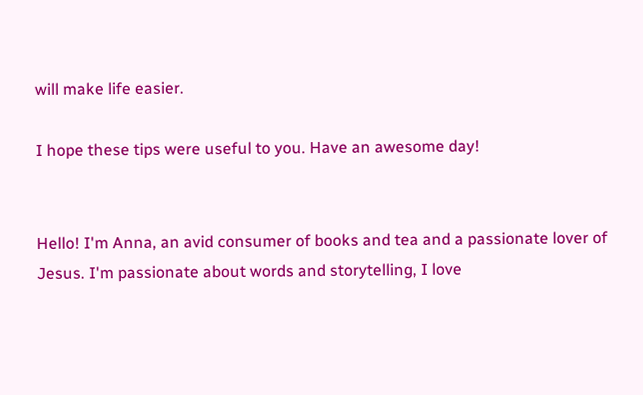will make life easier.

I hope these tips were useful to you. Have an awesome day!


Hello! I'm Anna, an avid consumer of books and tea and a passionate lover of Jesus. I'm passionate about words and storytelling, I love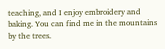teaching, and I enjoy embroidery and baking. You can find me in the mountains by the trees.